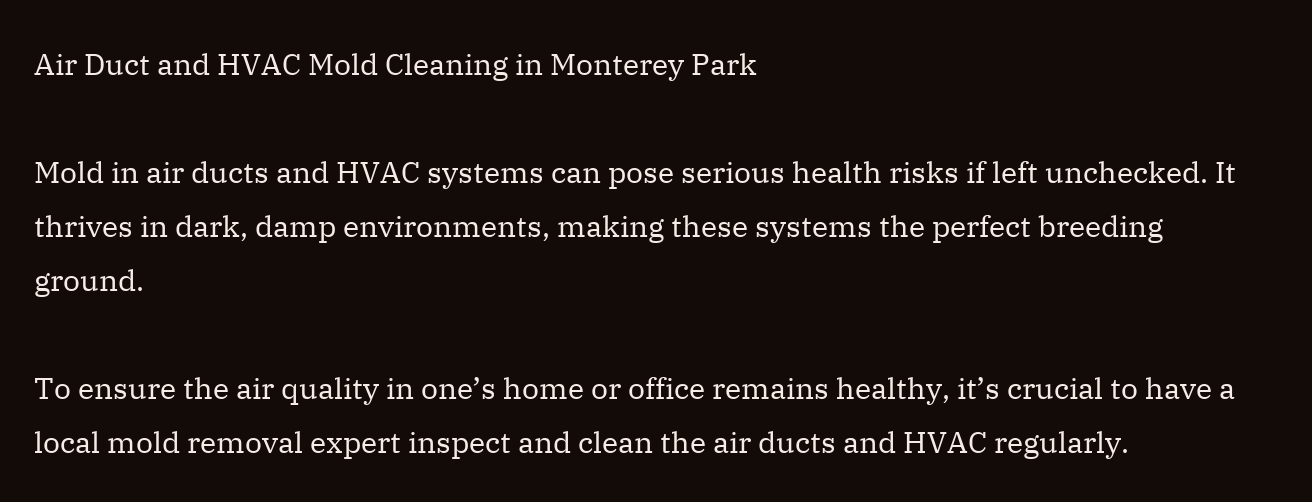Air Duct and HVAC Mold Cleaning in Monterey Park

Mold in air ducts and HVAC systems can pose serious health risks if left unchecked. It thrives in dark, damp environments, making these systems the perfect breeding ground.

To ensure the air quality in one’s home or office remains healthy, it’s crucial to have a local mold removal expert inspect and clean the air ducts and HVAC regularly.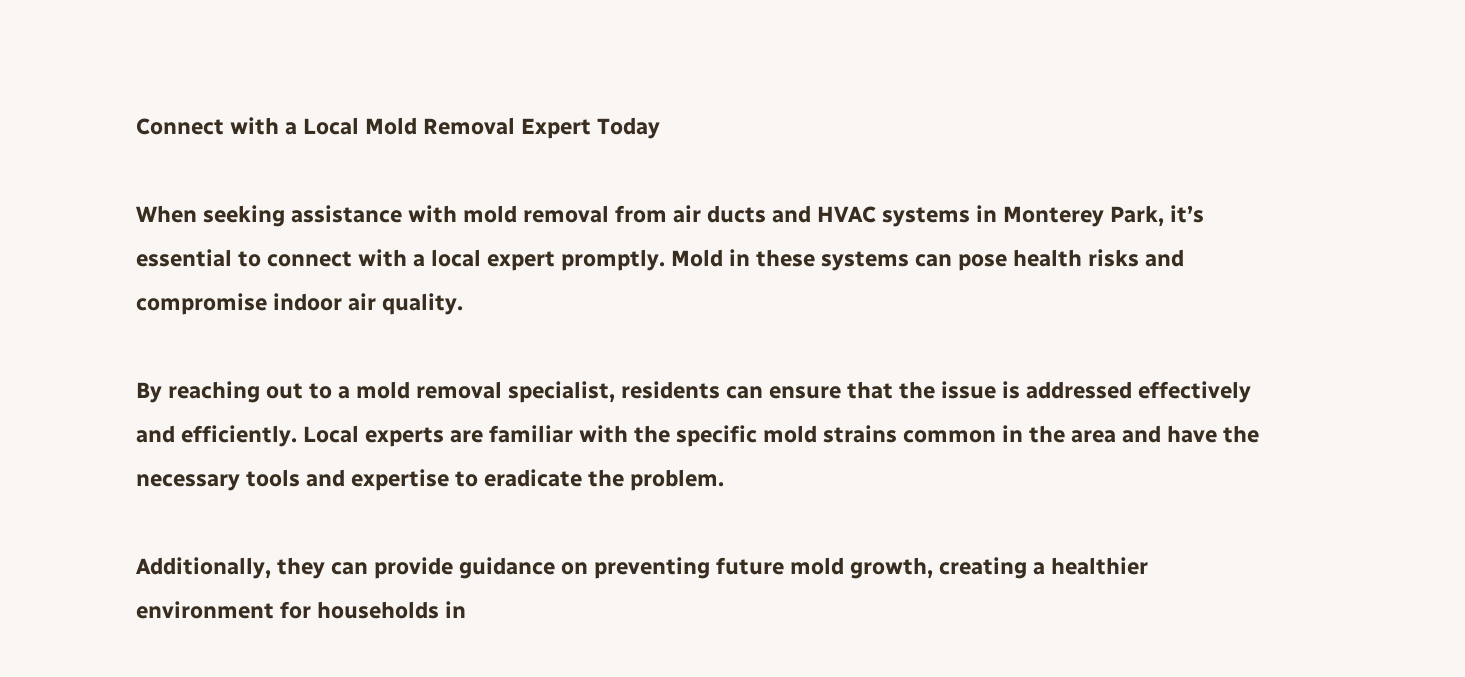Connect with a Local Mold Removal Expert Today

When seeking assistance with mold removal from air ducts and HVAC systems in Monterey Park, it’s essential to connect with a local expert promptly. Mold in these systems can pose health risks and compromise indoor air quality.

By reaching out to a mold removal specialist, residents can ensure that the issue is addressed effectively and efficiently. Local experts are familiar with the specific mold strains common in the area and have the necessary tools and expertise to eradicate the problem.

Additionally, they can provide guidance on preventing future mold growth, creating a healthier environment for households in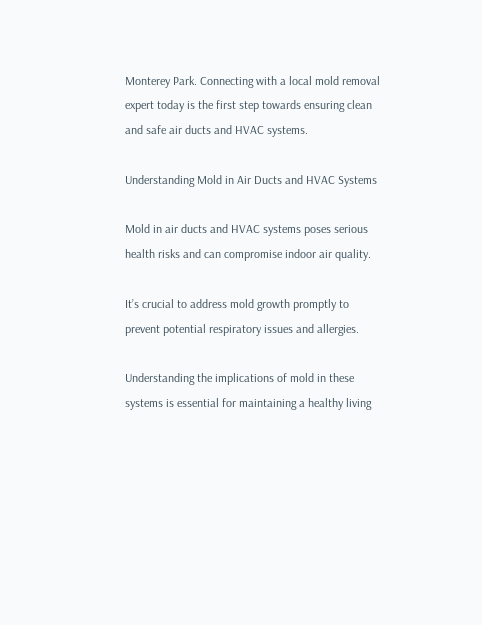Monterey Park. Connecting with a local mold removal expert today is the first step towards ensuring clean and safe air ducts and HVAC systems.

Understanding Mold in Air Ducts and HVAC Systems

Mold in air ducts and HVAC systems poses serious health risks and can compromise indoor air quality.

It’s crucial to address mold growth promptly to prevent potential respiratory issues and allergies.

Understanding the implications of mold in these systems is essential for maintaining a healthy living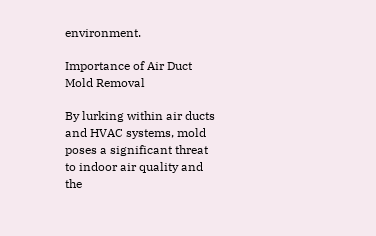environment.

Importance of Air Duct Mold Removal

By lurking within air ducts and HVAC systems, mold poses a significant threat to indoor air quality and the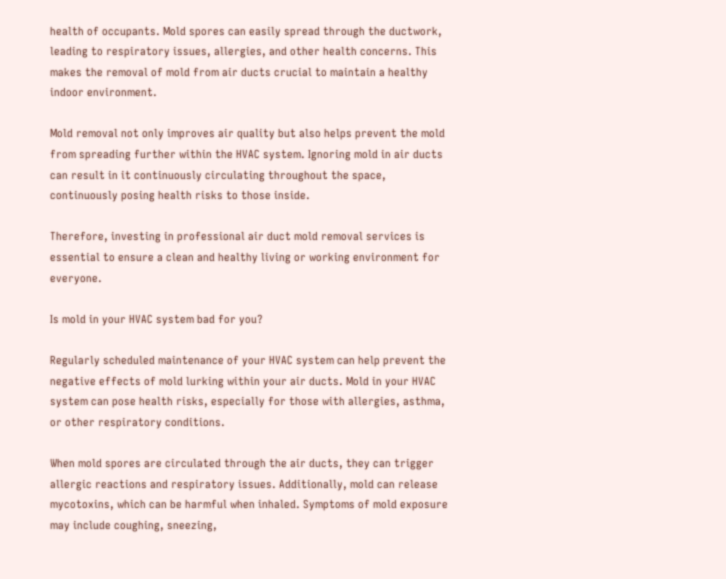health of occupants. Mold spores can easily spread through the ductwork, leading to respiratory issues, allergies, and other health concerns. This makes the removal of mold from air ducts crucial to maintain a healthy indoor environment.

Mold removal not only improves air quality but also helps prevent the mold from spreading further within the HVAC system. Ignoring mold in air ducts can result in it continuously circulating throughout the space, continuously posing health risks to those inside.

Therefore, investing in professional air duct mold removal services is essential to ensure a clean and healthy living or working environment for everyone.

Is mold in your HVAC system bad for you?

Regularly scheduled maintenance of your HVAC system can help prevent the negative effects of mold lurking within your air ducts. Mold in your HVAC system can pose health risks, especially for those with allergies, asthma, or other respiratory conditions.

When mold spores are circulated through the air ducts, they can trigger allergic reactions and respiratory issues. Additionally, mold can release mycotoxins, which can be harmful when inhaled. Symptoms of mold exposure may include coughing, sneezing,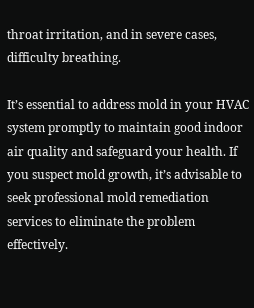throat irritation, and in severe cases, difficulty breathing.

It’s essential to address mold in your HVAC system promptly to maintain good indoor air quality and safeguard your health. If you suspect mold growth, it’s advisable to seek professional mold remediation services to eliminate the problem effectively.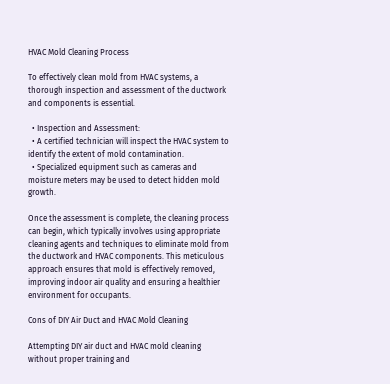HVAC Mold Cleaning Process

To effectively clean mold from HVAC systems, a thorough inspection and assessment of the ductwork and components is essential.

  • Inspection and Assessment:
  • A certified technician will inspect the HVAC system to identify the extent of mold contamination.
  • Specialized equipment such as cameras and moisture meters may be used to detect hidden mold growth.

Once the assessment is complete, the cleaning process can begin, which typically involves using appropriate cleaning agents and techniques to eliminate mold from the ductwork and HVAC components. This meticulous approach ensures that mold is effectively removed, improving indoor air quality and ensuring a healthier environment for occupants.

Cons of DIY Air Duct and HVAC Mold Cleaning

Attempting DIY air duct and HVAC mold cleaning without proper training and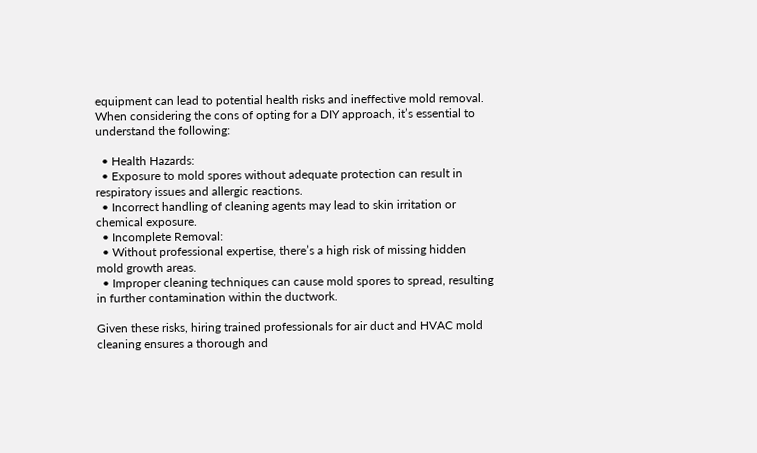equipment can lead to potential health risks and ineffective mold removal. When considering the cons of opting for a DIY approach, it’s essential to understand the following:

  • Health Hazards:
  • Exposure to mold spores without adequate protection can result in respiratory issues and allergic reactions.
  • Incorrect handling of cleaning agents may lead to skin irritation or chemical exposure.
  • Incomplete Removal:
  • Without professional expertise, there’s a high risk of missing hidden mold growth areas.
  • Improper cleaning techniques can cause mold spores to spread, resulting in further contamination within the ductwork.

Given these risks, hiring trained professionals for air duct and HVAC mold cleaning ensures a thorough and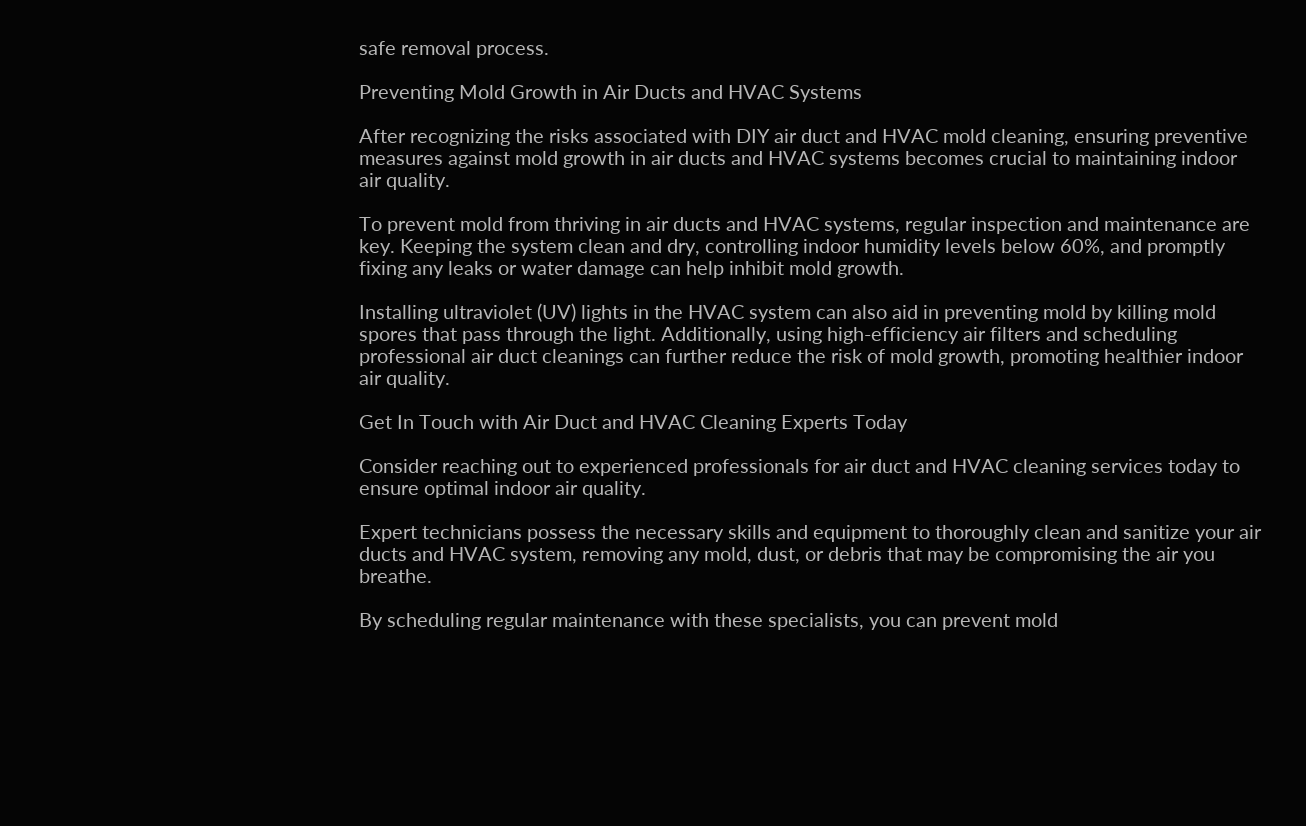safe removal process.

Preventing Mold Growth in Air Ducts and HVAC Systems

After recognizing the risks associated with DIY air duct and HVAC mold cleaning, ensuring preventive measures against mold growth in air ducts and HVAC systems becomes crucial to maintaining indoor air quality.

To prevent mold from thriving in air ducts and HVAC systems, regular inspection and maintenance are key. Keeping the system clean and dry, controlling indoor humidity levels below 60%, and promptly fixing any leaks or water damage can help inhibit mold growth.

Installing ultraviolet (UV) lights in the HVAC system can also aid in preventing mold by killing mold spores that pass through the light. Additionally, using high-efficiency air filters and scheduling professional air duct cleanings can further reduce the risk of mold growth, promoting healthier indoor air quality.

Get In Touch with Air Duct and HVAC Cleaning Experts Today

Consider reaching out to experienced professionals for air duct and HVAC cleaning services today to ensure optimal indoor air quality.

Expert technicians possess the necessary skills and equipment to thoroughly clean and sanitize your air ducts and HVAC system, removing any mold, dust, or debris that may be compromising the air you breathe.

By scheduling regular maintenance with these specialists, you can prevent mold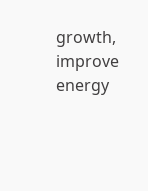growth, improve energy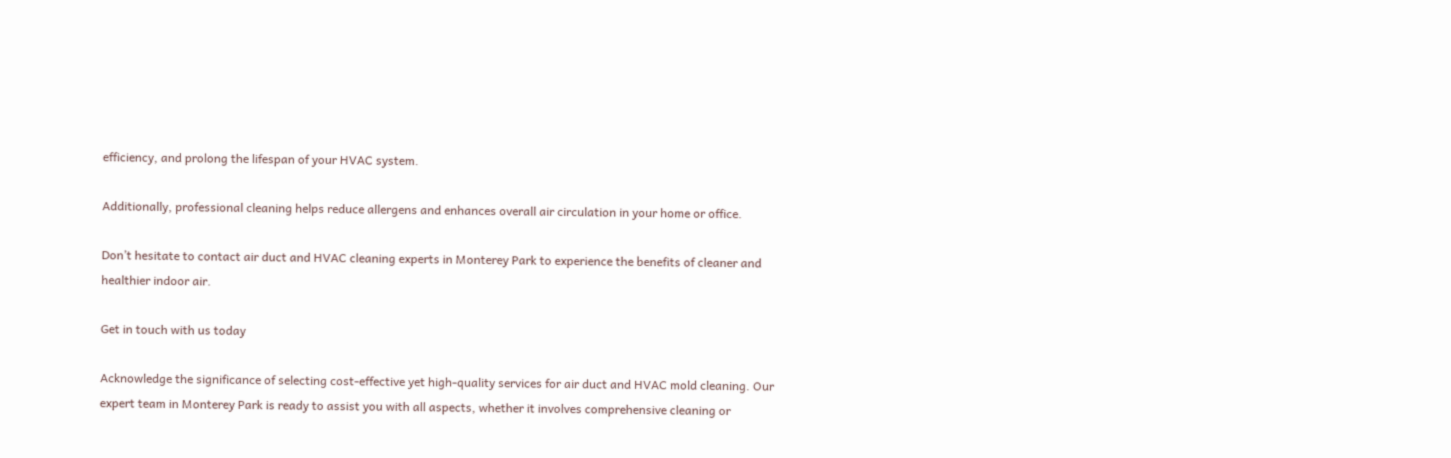efficiency, and prolong the lifespan of your HVAC system.

Additionally, professional cleaning helps reduce allergens and enhances overall air circulation in your home or office.

Don’t hesitate to contact air duct and HVAC cleaning experts in Monterey Park to experience the benefits of cleaner and healthier indoor air.

Get in touch with us today

Acknowledge the significance of selecting cost-effective yet high-quality services for air duct and HVAC mold cleaning. Our expert team in Monterey Park is ready to assist you with all aspects, whether it involves comprehensive cleaning or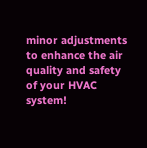minor adjustments to enhance the air quality and safety of your HVAC system!